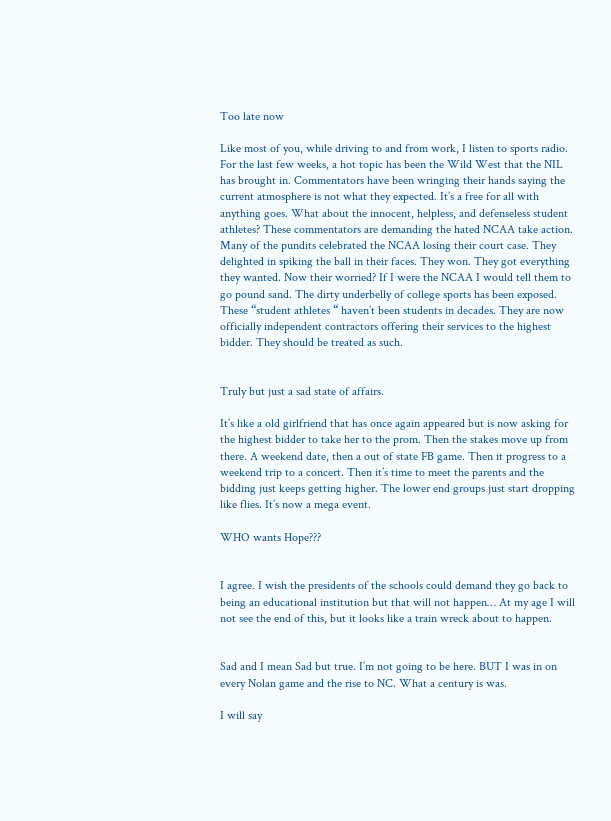Too late now

Like most of you, while driving to and from work, I listen to sports radio. For the last few weeks, a hot topic has been the Wild West that the NIL has brought in. Commentators have been wringing their hands saying the current atmosphere is not what they expected. It’s a free for all with anything goes. What about the innocent, helpless, and defenseless student athletes? These commentators are demanding the hated NCAA take action. Many of the pundits celebrated the NCAA losing their court case. They delighted in spiking the ball in their faces. They won. They got everything they wanted. Now their worried? If I were the NCAA I would tell them to go pound sand. The dirty underbelly of college sports has been exposed. These “student athletes “ haven’t been students in decades. They are now officially independent contractors offering their services to the highest bidder. They should be treated as such.


Truly but just a sad state of affairs.

It’s like a old girlfriend that has once again appeared but is now asking for the highest bidder to take her to the prom. Then the stakes move up from there. A weekend date, then a out of state FB game. Then it progress to a weekend trip to a concert. Then it’s time to meet the parents and the bidding just keeps getting higher. The lower end groups just start dropping like flies. It’s now a mega event.

WHO wants Hope???


I agree. I wish the presidents of the schools could demand they go back to being an educational institution but that will not happen… At my age I will not see the end of this, but it looks like a train wreck about to happen.


Sad and I mean Sad but true. I’m not going to be here. BUT I was in on every Nolan game and the rise to NC. What a century is was.

I will say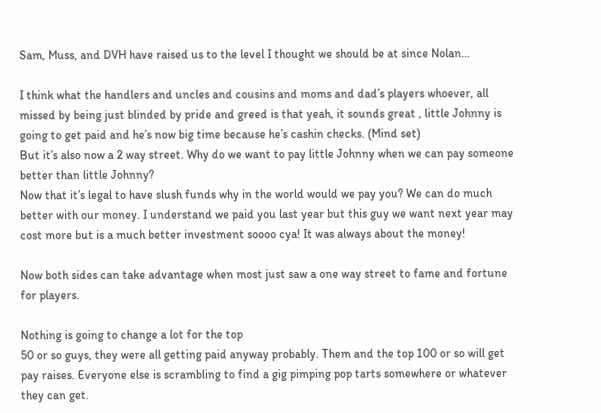Sam, Muss, and DVH have raised us to the level I thought we should be at since Nolan…

I think what the handlers and uncles and cousins and moms and dad’s players whoever, all missed by being just blinded by pride and greed is that yeah, it sounds great , little Johnny is going to get paid and he’s now big time because he’s cashin checks. (Mind set)
But it’s also now a 2 way street. Why do we want to pay little Johnny when we can pay someone better than little Johnny?
Now that it’s legal to have slush funds why in the world would we pay you? We can do much better with our money. I understand we paid you last year but this guy we want next year may cost more but is a much better investment soooo cya! It was always about the money!

Now both sides can take advantage when most just saw a one way street to fame and fortune for players.

Nothing is going to change a lot for the top
50 or so guys, they were all getting paid anyway probably. Them and the top 100 or so will get pay raises. Everyone else is scrambling to find a gig pimping pop tarts somewhere or whatever they can get.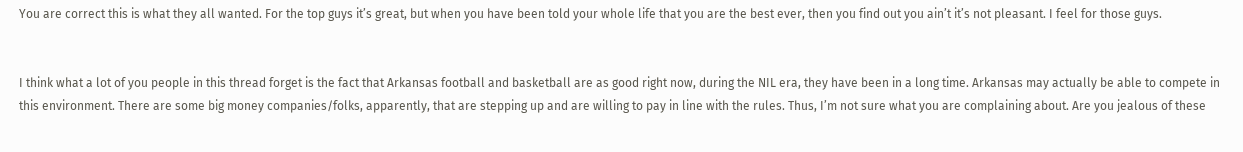You are correct this is what they all wanted. For the top guys it’s great, but when you have been told your whole life that you are the best ever, then you find out you ain’t it’s not pleasant. I feel for those guys.


I think what a lot of you people in this thread forget is the fact that Arkansas football and basketball are as good right now, during the NIL era, they have been in a long time. Arkansas may actually be able to compete in this environment. There are some big money companies/folks, apparently, that are stepping up and are willing to pay in line with the rules. Thus, I’m not sure what you are complaining about. Are you jealous of these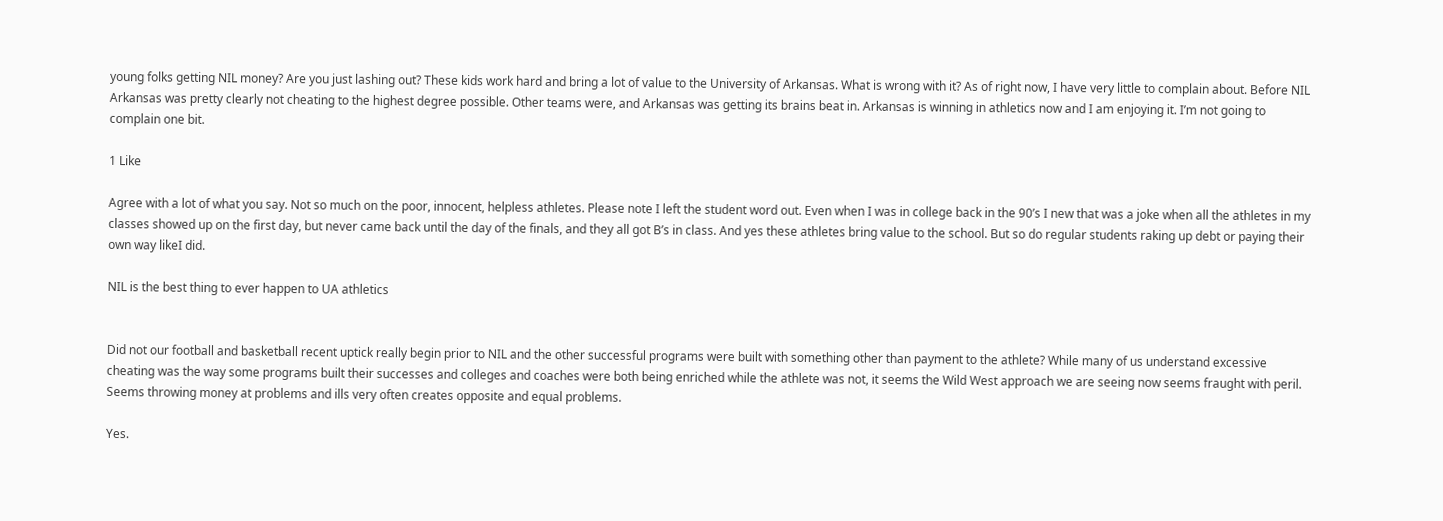young folks getting NIL money? Are you just lashing out? These kids work hard and bring a lot of value to the University of Arkansas. What is wrong with it? As of right now, I have very little to complain about. Before NIL Arkansas was pretty clearly not cheating to the highest degree possible. Other teams were, and Arkansas was getting its brains beat in. Arkansas is winning in athletics now and I am enjoying it. I’m not going to complain one bit.

1 Like

Agree with a lot of what you say. Not so much on the poor, innocent, helpless athletes. Please note I left the student word out. Even when I was in college back in the 90’s I new that was a joke when all the athletes in my classes showed up on the first day, but never came back until the day of the finals, and they all got B’s in class. And yes these athletes bring value to the school. But so do regular students raking up debt or paying their own way likeI did.

NIL is the best thing to ever happen to UA athletics


Did not our football and basketball recent uptick really begin prior to NIL and the other successful programs were built with something other than payment to the athlete? While many of us understand excessive cheating was the way some programs built their successes and colleges and coaches were both being enriched while the athlete was not, it seems the Wild West approach we are seeing now seems fraught with peril. Seems throwing money at problems and ills very often creates opposite and equal problems.

Yes.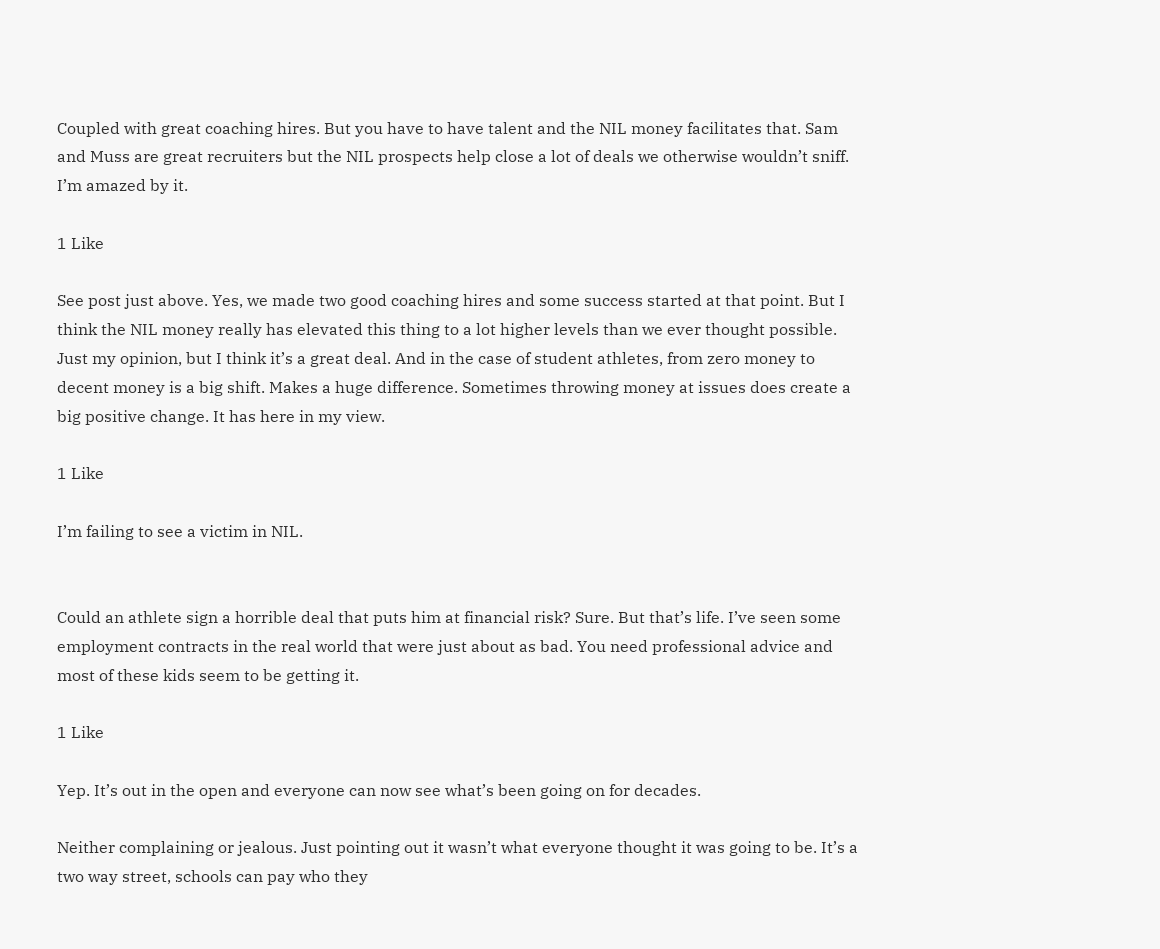Coupled with great coaching hires. But you have to have talent and the NIL money facilitates that. Sam and Muss are great recruiters but the NIL prospects help close a lot of deals we otherwise wouldn’t sniff. I’m amazed by it.

1 Like

See post just above. Yes, we made two good coaching hires and some success started at that point. But I think the NIL money really has elevated this thing to a lot higher levels than we ever thought possible. Just my opinion, but I think it’s a great deal. And in the case of student athletes, from zero money to decent money is a big shift. Makes a huge difference. Sometimes throwing money at issues does create a big positive change. It has here in my view.

1 Like

I’m failing to see a victim in NIL.


Could an athlete sign a horrible deal that puts him at financial risk? Sure. But that’s life. I’ve seen some employment contracts in the real world that were just about as bad. You need professional advice and most of these kids seem to be getting it.

1 Like

Yep. It’s out in the open and everyone can now see what’s been going on for decades.

Neither complaining or jealous. Just pointing out it wasn’t what everyone thought it was going to be. It’s a two way street, schools can pay who they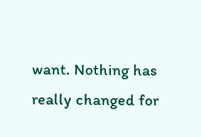want. Nothing has really changed for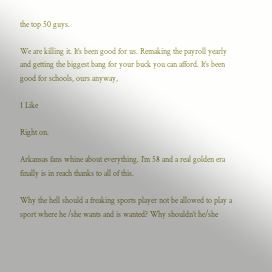the top 50 guys.

We are killing it. It’s been good for us. Remaking the payroll yearly and getting the biggest bang for your buck you can afford. It’s been good for schools, ours anyway,

1 Like

Right on.

Arkansas fans whine about everything. I’m 58 and a real golden era finally is in reach thanks to all of this.

Why the hell should a freaking sports player not be allowed to play a sport where he /she wants and is wanted? Why shouldn’t he/she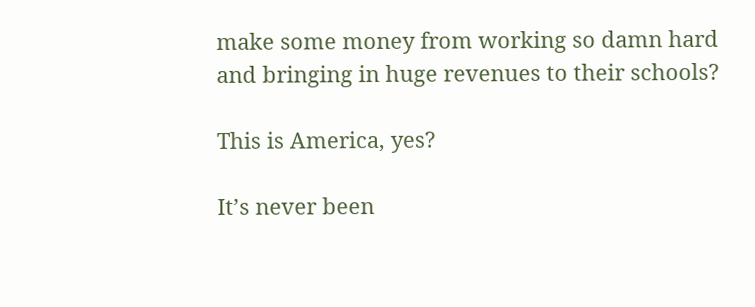make some money from working so damn hard and bringing in huge revenues to their schools?

This is America, yes?

It’s never been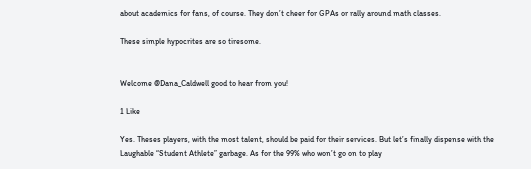about academics for fans, of course. They don’t cheer for GPAs or rally around math classes.

These simple hypocrites are so tiresome.


Welcome @Dana_Caldwell good to hear from you!

1 Like

Yes. Theses players, with the most talent, should be paid for their services. But let’s finally dispense with the Laughable “Student Athlete” garbage. As for the 99% who won’t go on to play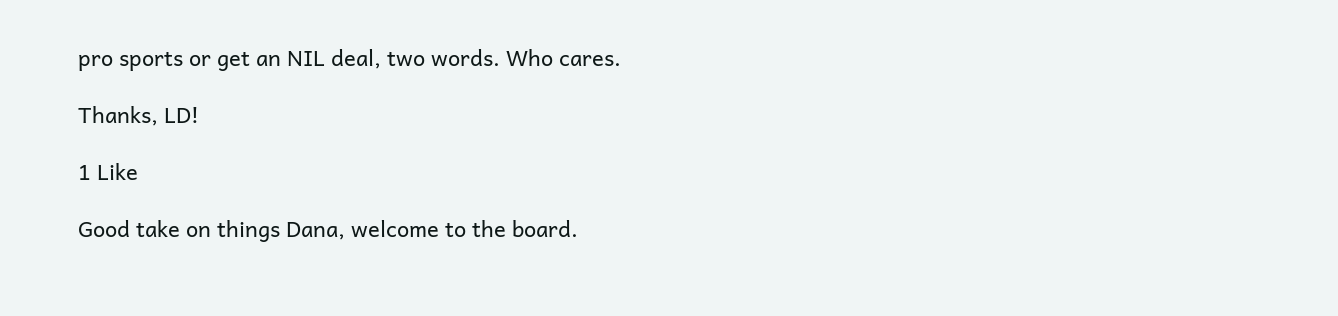pro sports or get an NIL deal, two words. Who cares.

Thanks, LD!

1 Like

Good take on things Dana, welcome to the board.